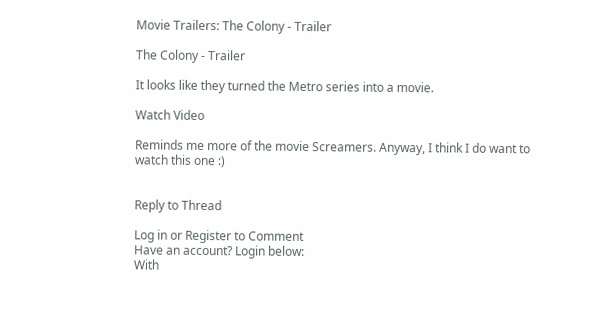Movie Trailers: The Colony - Trailer

The Colony - Trailer

It looks like they turned the Metro series into a movie.

Watch Video

Reminds me more of the movie Screamers. Anyway, I think I do want to watch this one :)


Reply to Thread

Log in or Register to Comment
Have an account? Login below:
With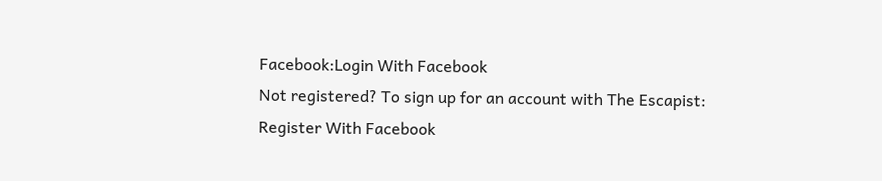Facebook:Login With Facebook
Not registered? To sign up for an account with The Escapist:
Register With Facebook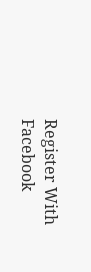Register With Facebook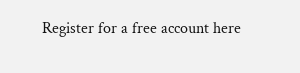Register for a free account here